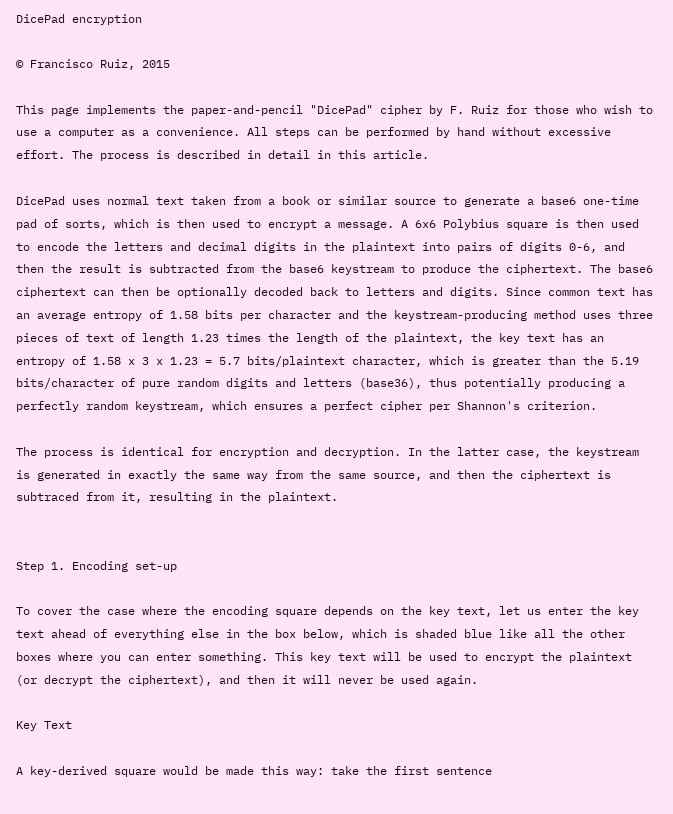DicePad encryption

© Francisco Ruiz, 2015

This page implements the paper-and-pencil "DicePad" cipher by F. Ruiz for those who wish to use a computer as a convenience. All steps can be performed by hand without excessive effort. The process is described in detail in this article.

DicePad uses normal text taken from a book or similar source to generate a base6 one-time pad of sorts, which is then used to encrypt a message. A 6x6 Polybius square is then used to encode the letters and decimal digits in the plaintext into pairs of digits 0-6, and then the result is subtracted from the base6 keystream to produce the ciphertext. The base6 ciphertext can then be optionally decoded back to letters and digits. Since common text has an average entropy of 1.58 bits per character and the keystream-producing method uses three pieces of text of length 1.23 times the length of the plaintext, the key text has an entropy of 1.58 x 3 x 1.23 = 5.7 bits/plaintext character, which is greater than the 5.19 bits/character of pure random digits and letters (base36), thus potentially producing a perfectly random keystream, which ensures a perfect cipher per Shannon's criterion.

The process is identical for encryption and decryption. In the latter case, the keystream is generated in exactly the same way from the same source, and then the ciphertext is subtraced from it, resulting in the plaintext.


Step 1. Encoding set-up

To cover the case where the encoding square depends on the key text, let us enter the key text ahead of everything else in the box below, which is shaded blue like all the other boxes where you can enter something. This key text will be used to encrypt the plaintext (or decrypt the ciphertext), and then it will never be used again.

Key Text

A key-derived square would be made this way: take the first sentence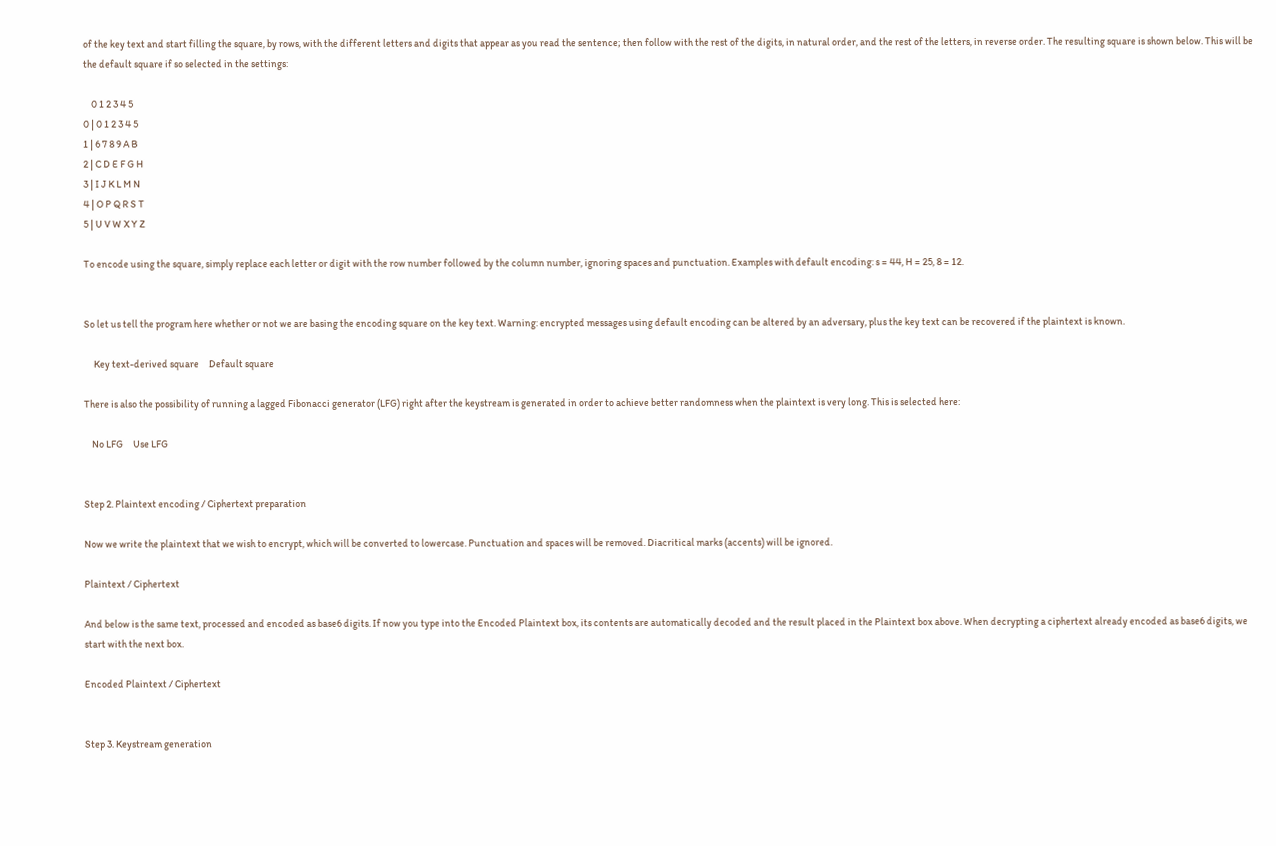of the key text and start filling the square, by rows, with the different letters and digits that appear as you read the sentence; then follow with the rest of the digits, in natural order, and the rest of the letters, in reverse order. The resulting square is shown below. This will be the default square if so selected in the settings:

    0 1 2 3 4 5
0 | 0 1 2 3 4 5
1 | 6 7 8 9 A B
2 | C D E F G H
3 | I J K L M N
4 | O P Q R S T
5 | U V W X Y Z

To encode using the square, simply replace each letter or digit with the row number followed by the column number, ignoring spaces and punctuation. Examples with default encoding: s = 44, H = 25, 8 = 12.


So let us tell the program here whether or not we are basing the encoding square on the key text. Warning: encrypted messages using default encoding can be altered by an adversary, plus the key text can be recovered if the plaintext is known.

     Key text-derived square     Default square

There is also the possibility of running a lagged Fibonacci generator (LFG) right after the keystream is generated in order to achieve better randomness when the plaintext is very long. This is selected here:

    No LFG     Use LFG


Step 2. Plaintext encoding / Ciphertext preparation

Now we write the plaintext that we wish to encrypt, which will be converted to lowercase. Punctuation and spaces will be removed. Diacritical marks (accents) will be ignored.

Plaintext / Ciphertext

And below is the same text, processed and encoded as base6 digits. If now you type into the Encoded Plaintext box, its contents are automatically decoded and the result placed in the Plaintext box above. When decrypting a ciphertext already encoded as base6 digits, we start with the next box.

Encoded Plaintext / Ciphertext


Step 3. Keystream generation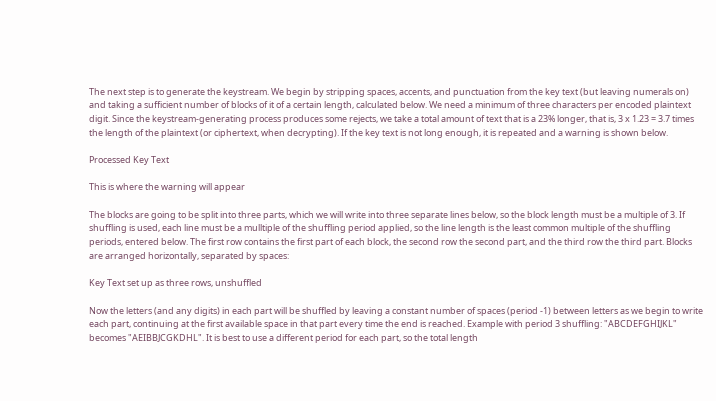The next step is to generate the keystream. We begin by stripping spaces, accents, and punctuation from the key text (but leaving numerals on) and taking a sufficient number of blocks of it of a certain length, calculated below. We need a minimum of three characters per encoded plaintext digit. Since the keystream-generating process produces some rejects, we take a total amount of text that is a 23% longer, that is, 3 x 1.23 = 3.7 times the length of the plaintext (or ciphertext, when decrypting). If the key text is not long enough, it is repeated and a warning is shown below.

Processed Key Text

This is where the warning will appear

The blocks are going to be split into three parts, which we will write into three separate lines below, so the block length must be a multiple of 3. If shuffling is used, each line must be a mulltiple of the shuffling period applied, so the line length is the least common multiple of the shuffling periods, entered below. The first row contains the first part of each block, the second row the second part, and the third row the third part. Blocks are arranged horizontally, separated by spaces:

Key Text set up as three rows, unshuffled

Now the letters (and any digits) in each part will be shuffled by leaving a constant number of spaces (period -1) between letters as we begin to write each part, continuing at the first available space in that part every time the end is reached. Example with period 3 shuffling: "ABCDEFGHIJKL" becomes "AEIBBJCGKDHL". It is best to use a different period for each part, so the total length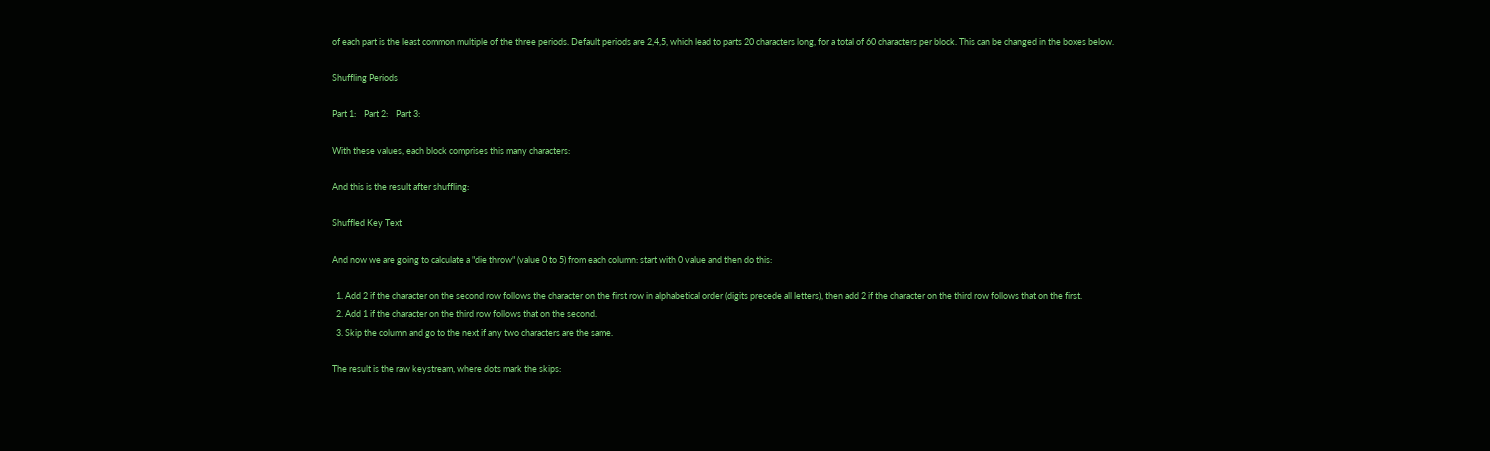of each part is the least common multiple of the three periods. Default periods are 2,4,5, which lead to parts 20 characters long, for a total of 60 characters per block. This can be changed in the boxes below.

Shuffling Periods

Part 1:    Part 2:    Part 3:

With these values, each block comprises this many characters:

And this is the result after shuffling:

Shuffled Key Text

And now we are going to calculate a "die throw" (value 0 to 5) from each column: start with 0 value and then do this:

  1. Add 2 if the character on the second row follows the character on the first row in alphabetical order (digits precede all letters), then add 2 if the character on the third row follows that on the first.
  2. Add 1 if the character on the third row follows that on the second.
  3. Skip the column and go to the next if any two characters are the same.

The result is the raw keystream, where dots mark the skips: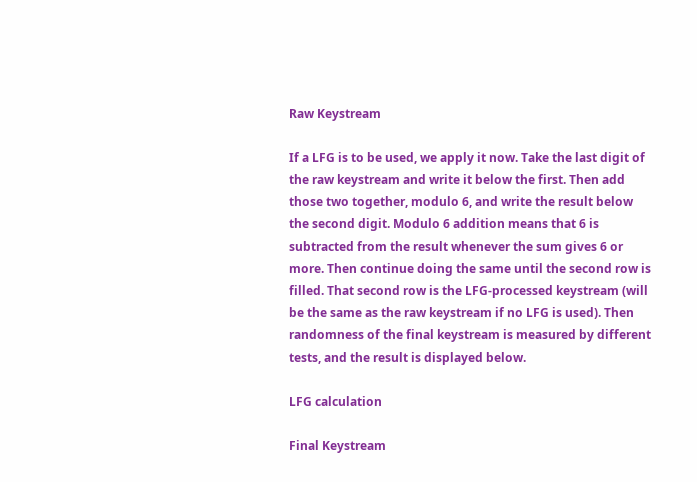Raw Keystream

If a LFG is to be used, we apply it now. Take the last digit of the raw keystream and write it below the first. Then add those two together, modulo 6, and write the result below the second digit. Modulo 6 addition means that 6 is subtracted from the result whenever the sum gives 6 or more. Then continue doing the same until the second row is filled. That second row is the LFG-processed keystream (will be the same as the raw keystream if no LFG is used). Then randomness of the final keystream is measured by different tests, and the result is displayed below.

LFG calculation

Final Keystream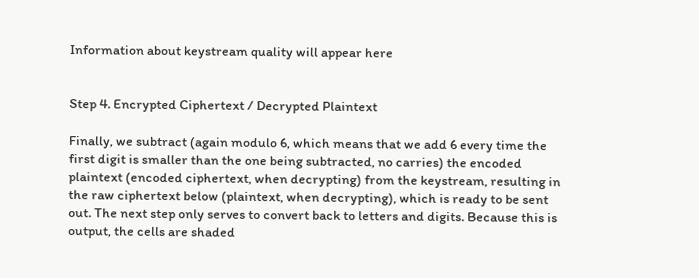Information about keystream quality will appear here


Step 4. Encrypted Ciphertext / Decrypted Plaintext

Finally, we subtract (again modulo 6, which means that we add 6 every time the first digit is smaller than the one being subtracted, no carries) the encoded plaintext (encoded ciphertext, when decrypting) from the keystream, resulting in the raw ciphertext below (plaintext, when decrypting), which is ready to be sent out. The next step only serves to convert back to letters and digits. Because this is output, the cells are shaded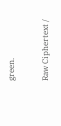green.

Raw Ciphertext /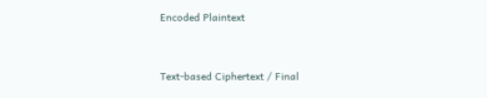Encoded Plaintext


Text-based Ciphertext / Final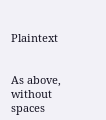Plaintext


As above, without spaces